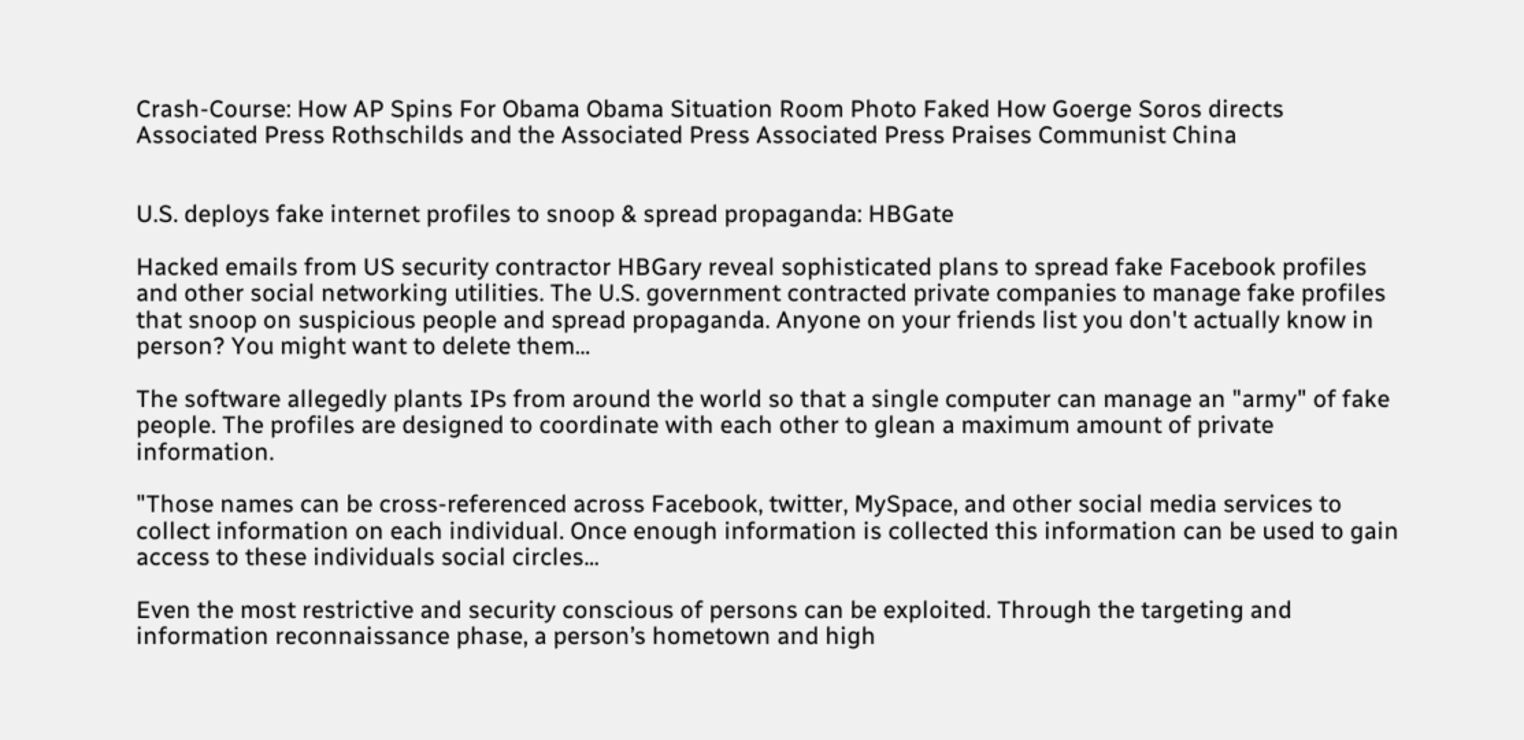Crash-Course: How AP Spins For Obama Obama Situation Room Photo Faked How Goerge Soros directs Associated Press Rothschilds and the Associated Press Associated Press Praises Communist China


U.S. deploys fake internet profiles to snoop & spread propaganda: HBGate

Hacked emails from US security contractor HBGary reveal sophisticated plans to spread fake Facebook profiles and other social networking utilities. The U.S. government contracted private companies to manage fake profiles that snoop on suspicious people and spread propaganda. Anyone on your friends list you don't actually know in person? You might want to delete them...

The software allegedly plants IPs from around the world so that a single computer can manage an "army" of fake people. The profiles are designed to coordinate with each other to glean a maximum amount of private information.

"Those names can be cross-referenced across Facebook, twitter, MySpace, and other social media services to collect information on each individual. Once enough information is collected this information can be used to gain access to these individuals social circles...

Even the most restrictive and security conscious of persons can be exploited. Through the targeting and information reconnaissance phase, a person’s hometown and high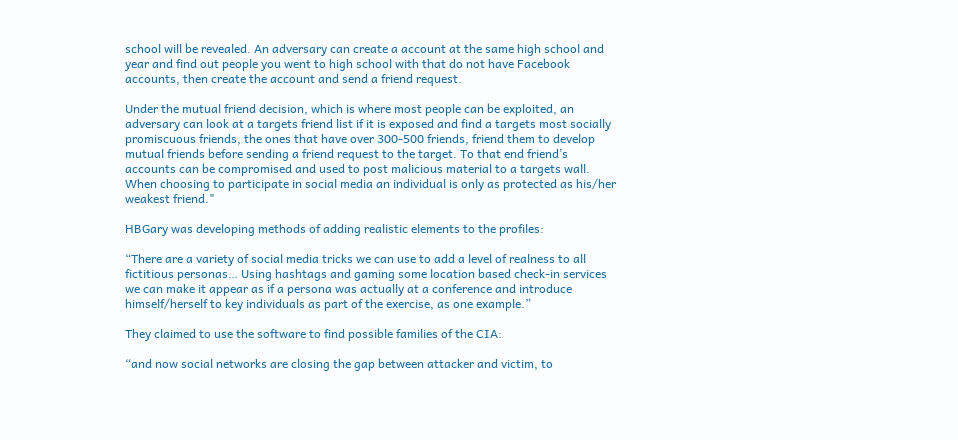school will be revealed. An adversary can create a account at the same high school and year and find out people you went to high school with that do not have Facebook accounts, then create the account and send a friend request.

Under the mutual friend decision, which is where most people can be exploited, an adversary can look at a targets friend list if it is exposed and find a targets most socially promiscuous friends, the ones that have over 300-500 friends, friend them to develop mutual friends before sending a friend request to the target. To that end friend’s accounts can be compromised and used to post malicious material to a targets wall. When choosing to participate in social media an individual is only as protected as his/her weakest friend."

HBGary was developing methods of adding realistic elements to the profiles:

“There are a variety of social media tricks we can use to add a level of realness to all fictitious personas… Using hashtags and gaming some location based check-in services we can make it appear as if a persona was actually at a conference and introduce himself/herself to key individuals as part of the exercise, as one example.”

They claimed to use the software to find possible families of the CIA:

“and now social networks are closing the gap between attacker and victim, to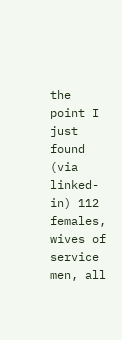the point I just found (via linked-in) 112 females, wives of service men, all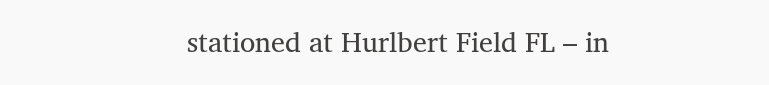stationed at Hurlbert Field FL – in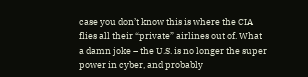case you don’t know this is where the CIA flies all their “private” airlines out of. What a damn joke – the U.S. is no longer the super power in cyber, and probably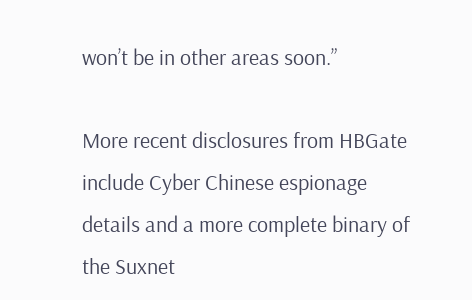won’t be in other areas soon.”

More recent disclosures from HBGate include Cyber Chinese espionage details and a more complete binary of the Suxnet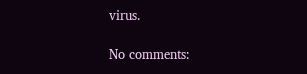virus.

No comments: